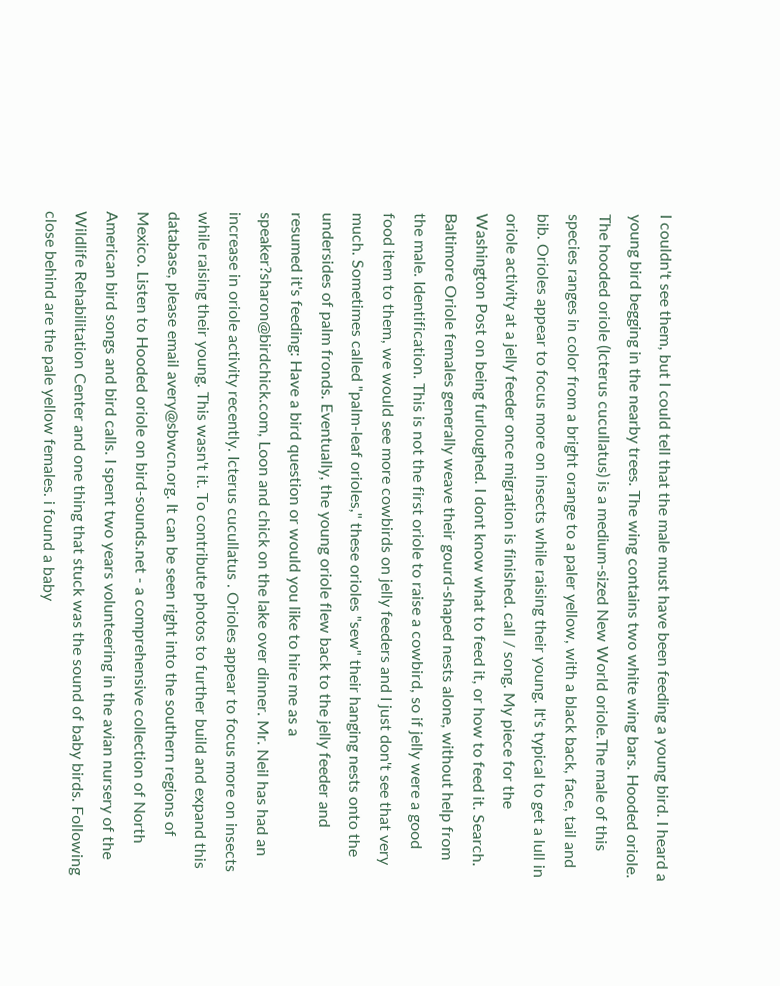I couldn't see them, but I could tell that the male must have been feeding a young bird. I heard a young bird begging in the nearby trees. The wing contains two white wing bars. Hooded oriole. The hooded oriole (Icterus cucullatus) is a medium-sized New World oriole.The male of this species ranges in color from a bright orange to a paler yellow, with a black back, face, tail and bib. Orioles appear to focus more on insects while raising their young. It's typical to get a lull in oriole activity at a jelly feeder once migration is finished. call / song. My piece for the Washington Post on being furloughed. I dont know what to feed it, or how to feed it. Search. Baltimore Oriole females generally weave their gourd-shaped nests alone, without help from the male. Identification. This is not the first oriole to raise a cowbird, so if jelly were a good food item to them, we would see more cowbirds on jelly feeders and I just don't see that very much. Sometimes called "palm-leaf orioles," these orioles "sew" their hanging nests onto the undersides of palm fronds. Eventually, the young oriole flew back to the jelly feeder and resumed it's feeding: Have a bird question or would you like to hire me as a speaker?sharon@birdchick.com, Loon and chick on the lake over dinner. Mr. Neil has had an increase in oriole activity recently. Icterus cucullatus . Orioles appear to focus more on insects while raising their young. This wasn't it. To contribute photos to further build and expand this database, please email avery@sbwcn.org. It can be seen right into the southern regions of Mexico. Listen to Hooded oriole on bird-sounds.net - a comprehensive collection of North American bird songs and bird calls. I spent two years volunteering in the avian nursery of the Wildlife Rehabilitation Center and one thing that stuck was the sound of baby birds. Following close behind are the pale yellow females. i found a baby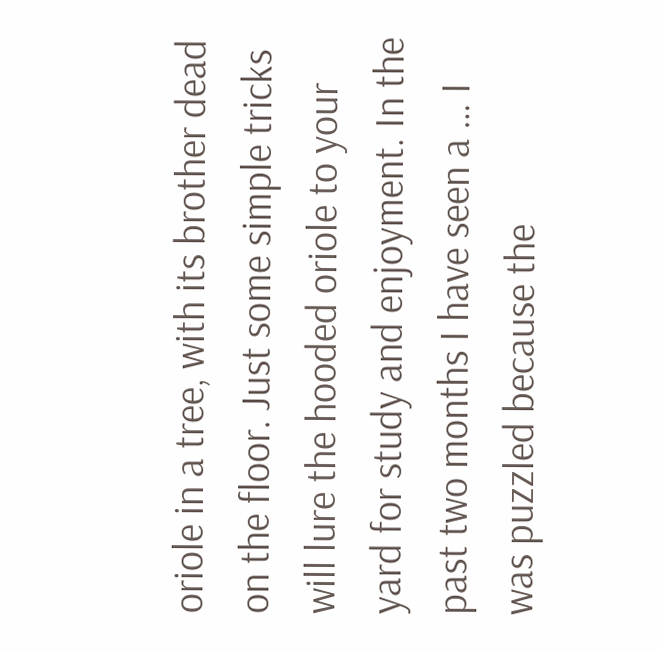oriole in a tree, with its brother dead on the floor. Just some simple tricks will lure the hooded oriole to your yard for study and enjoyment. In the past two months I have seen a … I was puzzled because the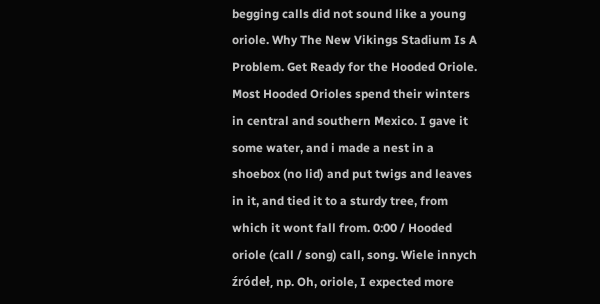begging calls did not sound like a young oriole. Why The New Vikings Stadium Is A Problem. Get Ready for the Hooded Oriole. Most Hooded Orioles spend their winters in central and southern Mexico. I gave it some water, and i made a nest in a shoebox (no lid) and put twigs and leaves in it, and tied it to a sturdy tree, from which it wont fall from. 0:00 / Hooded oriole (call / song) call, song. Wiele innych źródeł, np. Oh, oriole, I expected more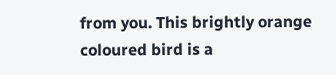from you. This brightly orange coloured bird is a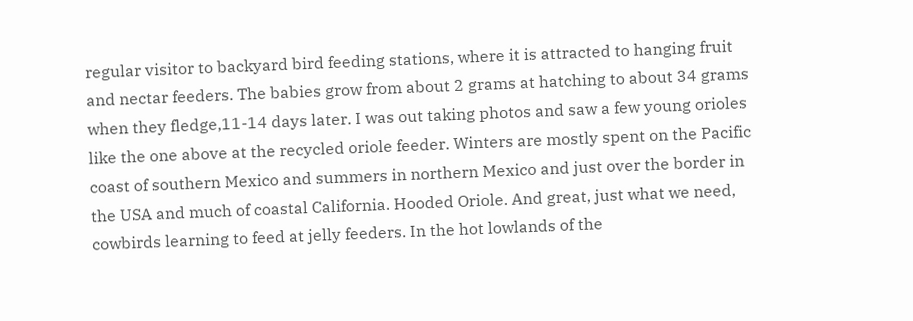regular visitor to backyard bird feeding stations, where it is attracted to hanging fruit and nectar feeders. The babies grow from about 2 grams at hatching to about 34 grams when they fledge,11-14 days later. I was out taking photos and saw a few young orioles like the one above at the recycled oriole feeder. Winters are mostly spent on the Pacific coast of southern Mexico and summers in northern Mexico and just over the border in the USA and much of coastal California. Hooded Oriole. And great, just what we need, cowbirds learning to feed at jelly feeders. In the hot lowlands of the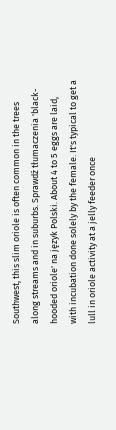Southwest, this slim oriole is often common in the trees along streams and in suburbs. Sprawdź tłumaczenia 'black-hooded oriole' na język Polski. About 4 to 5 eggs are laid, with incubation done solely by the female. It's typical to get a lull in oriole activity at a jelly feeder once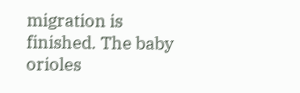migration is finished. The baby orioles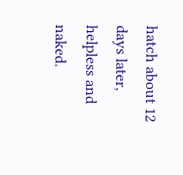hatch about 12 days later, helpless and naked.